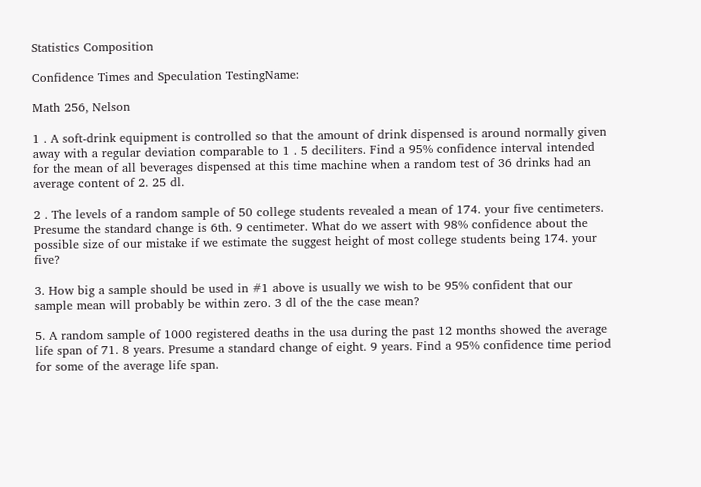Statistics Composition

Confidence Times and Speculation TestingName:

Math 256, Nelson

1 . A soft-drink equipment is controlled so that the amount of drink dispensed is around normally given away with a regular deviation comparable to 1 . 5 deciliters. Find a 95% confidence interval intended for the mean of all beverages dispensed at this time machine when a random test of 36 drinks had an average content of 2. 25 dl.

2 . The levels of a random sample of 50 college students revealed a mean of 174. your five centimeters. Presume the standard change is 6th. 9 centimeter. What do we assert with 98% confidence about the possible size of our mistake if we estimate the suggest height of most college students being 174. your five?

3. How big a sample should be used in #1 above is usually we wish to be 95% confident that our sample mean will probably be within zero. 3 dl of the the case mean?

5. A random sample of 1000 registered deaths in the usa during the past 12 months showed the average life span of 71. 8 years. Presume a standard change of eight. 9 years. Find a 95% confidence time period for some of the average life span.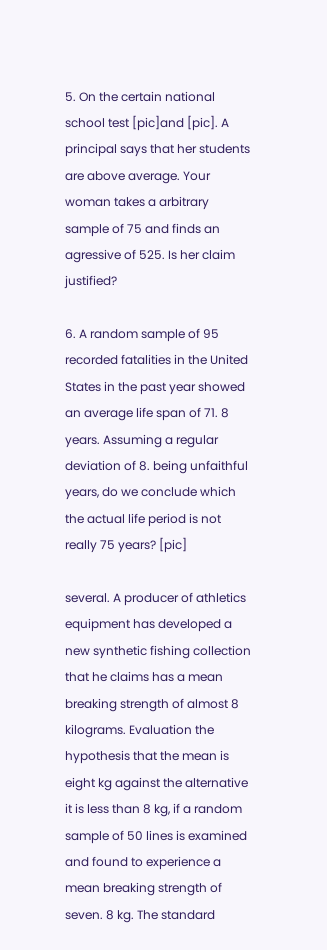5. On the certain national school test [pic]and [pic]. A principal says that her students are above average. Your woman takes a arbitrary sample of 75 and finds an agressive of 525. Is her claim justified?

6. A random sample of 95 recorded fatalities in the United States in the past year showed an average life span of 71. 8 years. Assuming a regular deviation of 8. being unfaithful years, do we conclude which the actual life period is not really 75 years? [pic]

several. A producer of athletics equipment has developed a new synthetic fishing collection that he claims has a mean breaking strength of almost 8 kilograms. Evaluation the hypothesis that the mean is eight kg against the alternative it is less than 8 kg, if a random sample of 50 lines is examined and found to experience a mean breaking strength of seven. 8 kg. The standard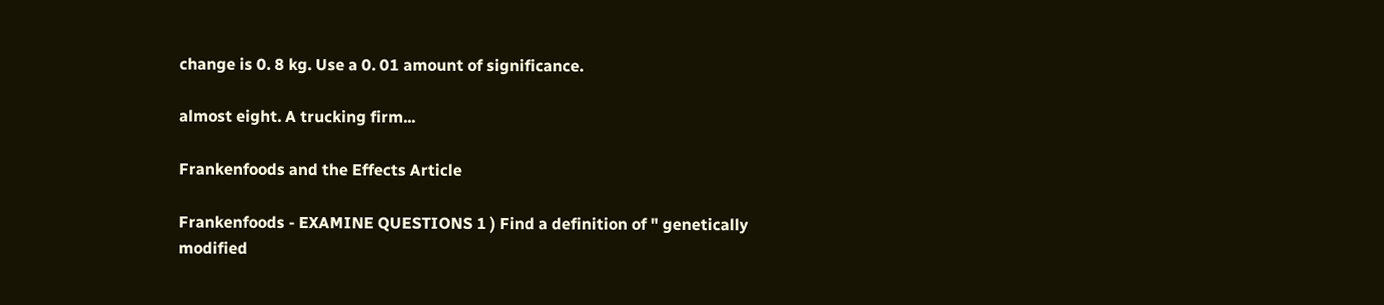change is 0. 8 kg. Use a 0. 01 amount of significance.

almost eight. A trucking firm...

Frankenfoods and the Effects Article

Frankenfoods - EXAMINE QUESTIONS 1 ) Find a definition of " genetically modified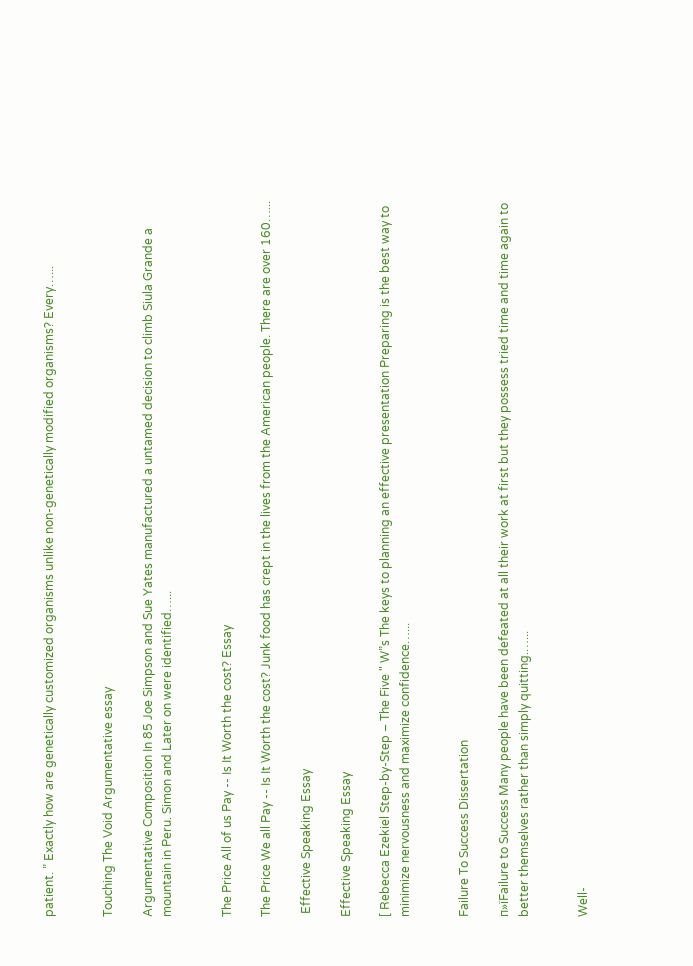patient. ” Exactly how are genetically customized organisms unlike non-genetically modified organisms? Every…...


Touching The Void Argumentative essay

Argumentative Composition In 85 Joe Simpson and Sue Yates manufactured a untamed decision to climb Siula Grande a mountain in Peru. Simon and Later on were identified…...


The Price All of us Pay -- Is It Worth the cost? Essay

The Price We all Pay -- Is It Worth the cost? Junk food has crept in the lives from the American people. There are over 160…...

 Effective Speaking Essay

Effective Speaking Essay

[ Rebecca Ezekiel Step-by-Step – The Five " W”s The keys to planning an effective presentation Preparing is the best way to minimize nervousness and maximize confidence…...


Failure To Success Dissertation

п»їFailure to Success Many people have been defeated at all their work at first but they possess tried time and time again to better themselves rather than simply quitting.…...


Well-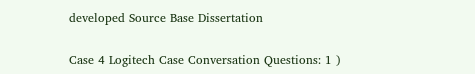developed Source Base Dissertation

Case 4 Logitech Case Conversation Questions: 1 )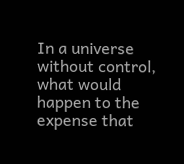In a universe without control, what would happen to the expense that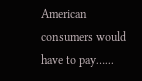American consumers would have to pay…...